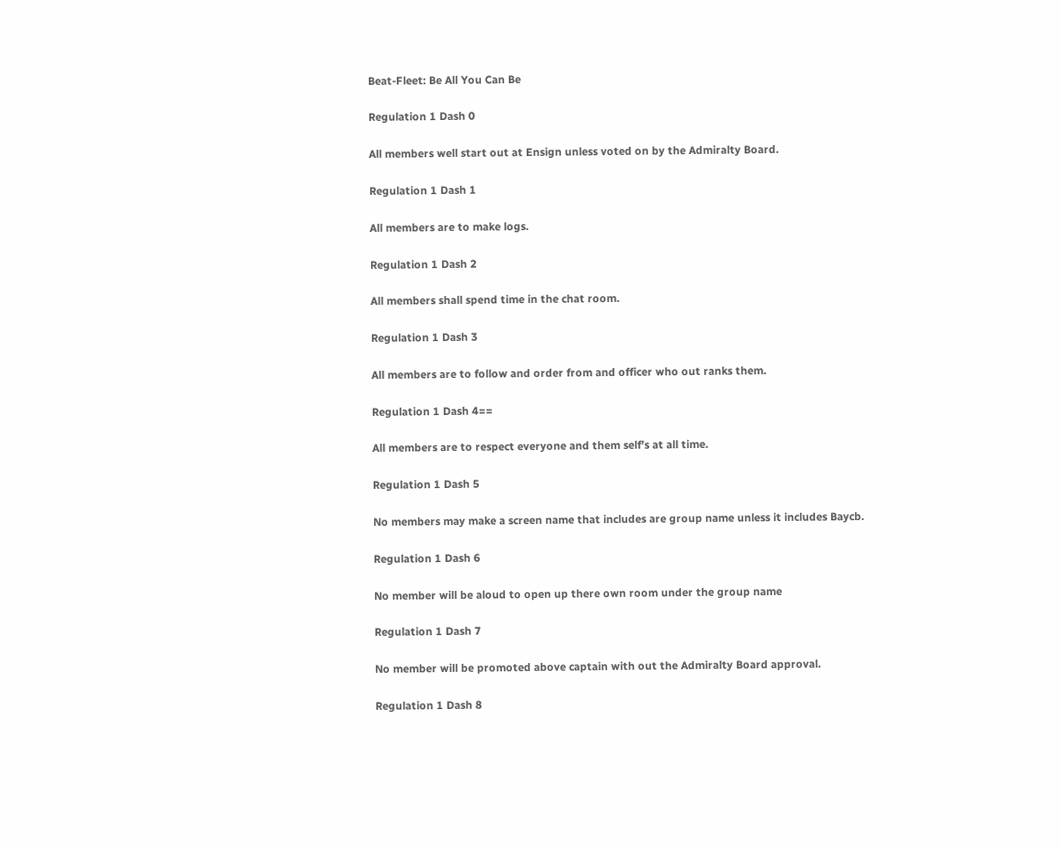Beat-Fleet: Be All You Can Be

Regulation 1 Dash 0

All members well start out at Ensign unless voted on by the Admiralty Board.

Regulation 1 Dash 1

All members are to make logs.

Regulation 1 Dash 2

All members shall spend time in the chat room.

Regulation 1 Dash 3

All members are to follow and order from and officer who out ranks them.

Regulation 1 Dash 4==

All members are to respect everyone and them self’s at all time.

Regulation 1 Dash 5

No members may make a screen name that includes are group name unless it includes Baycb.

Regulation 1 Dash 6

No member will be aloud to open up there own room under the group name

Regulation 1 Dash 7

No member will be promoted above captain with out the Admiralty Board approval.

Regulation 1 Dash 8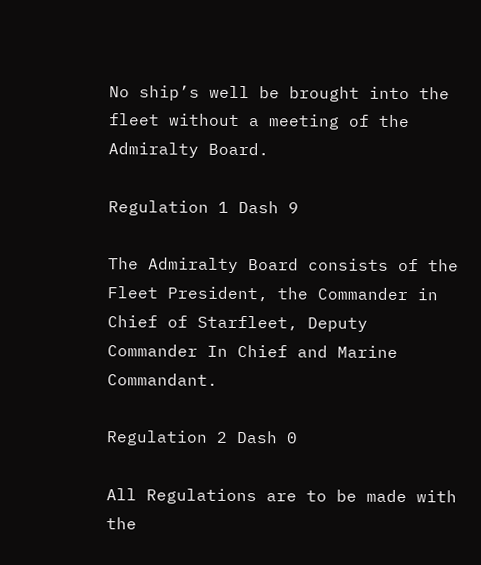No ship’s well be brought into the fleet without a meeting of the Admiralty Board.

Regulation 1 Dash 9

The Admiralty Board consists of the Fleet President, the Commander in Chief of Starfleet, Deputy Commander In Chief and Marine Commandant.

Regulation 2 Dash 0

All Regulations are to be made with the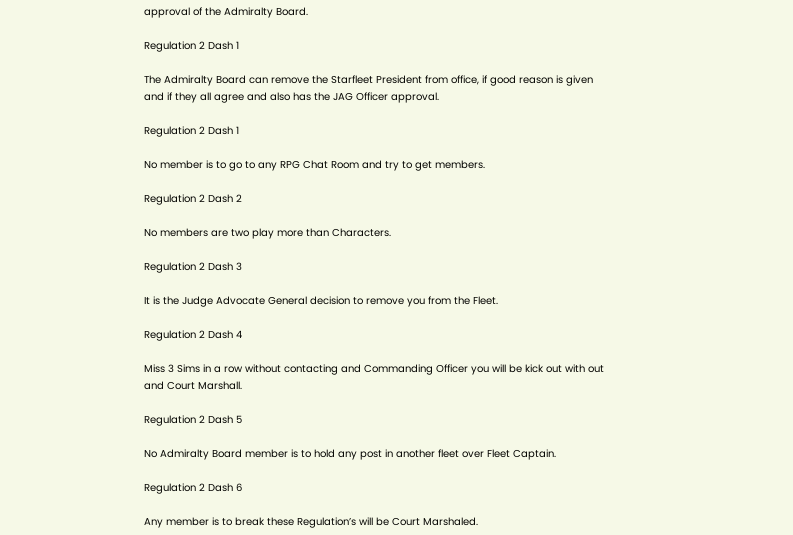approval of the Admiralty Board.

Regulation 2 Dash 1

The Admiralty Board can remove the Starfleet President from office, if good reason is given and if they all agree and also has the JAG Officer approval.

Regulation 2 Dash 1

No member is to go to any RPG Chat Room and try to get members.

Regulation 2 Dash 2

No members are two play more than Characters.

Regulation 2 Dash 3

It is the Judge Advocate General decision to remove you from the Fleet.

Regulation 2 Dash 4

Miss 3 Sims in a row without contacting and Commanding Officer you will be kick out with out and Court Marshall.

Regulation 2 Dash 5

No Admiralty Board member is to hold any post in another fleet over Fleet Captain.

Regulation 2 Dash 6

Any member is to break these Regulation’s will be Court Marshaled.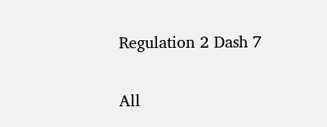Regulation 2 Dash 7

All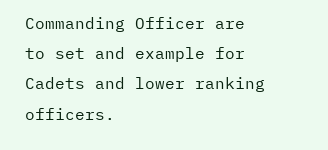Commanding Officer are to set and example for Cadets and lower ranking officers.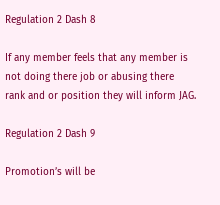Regulation 2 Dash 8

If any member feels that any member is not doing there job or abusing there rank and or position they will inform JAG.

Regulation 2 Dash 9

Promotion’s will be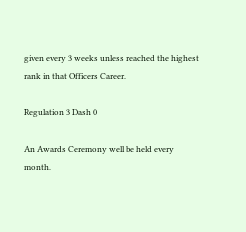given every 3 weeks unless reached the highest rank in that Officers Career.

Regulation 3 Dash 0

An Awards Ceremony well be held every month.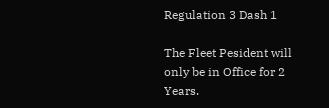Regulation 3 Dash 1

The Fleet Pesident will only be in Office for 2 Years.